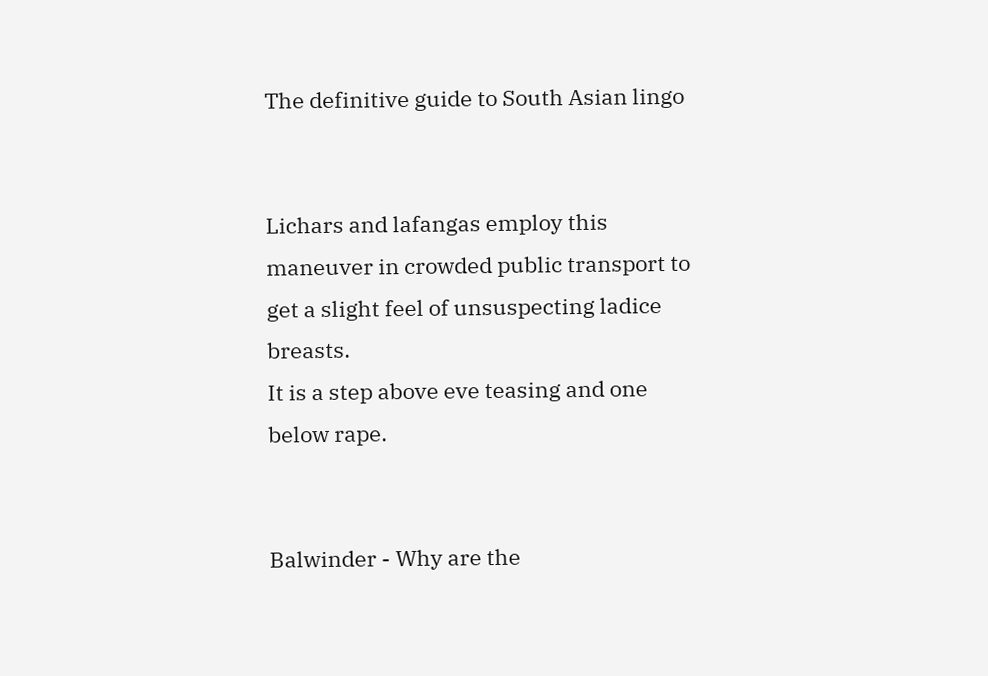The definitive guide to South Asian lingo


Lichars and lafangas employ this maneuver in crowded public transport to get a slight feel of unsuspecting ladice breasts.
It is a step above eve teasing and one below rape.


Balwinder - Why are the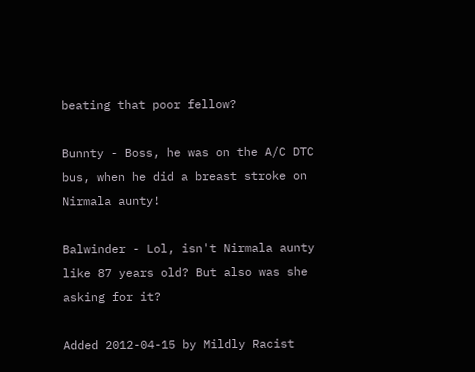beating that poor fellow?

Bunnty - Boss, he was on the A/C DTC bus, when he did a breast stroke on Nirmala aunty!

Balwinder - Lol, isn't Nirmala aunty like 87 years old? But also was she asking for it?

Added 2012-04-15 by Mildly Racist